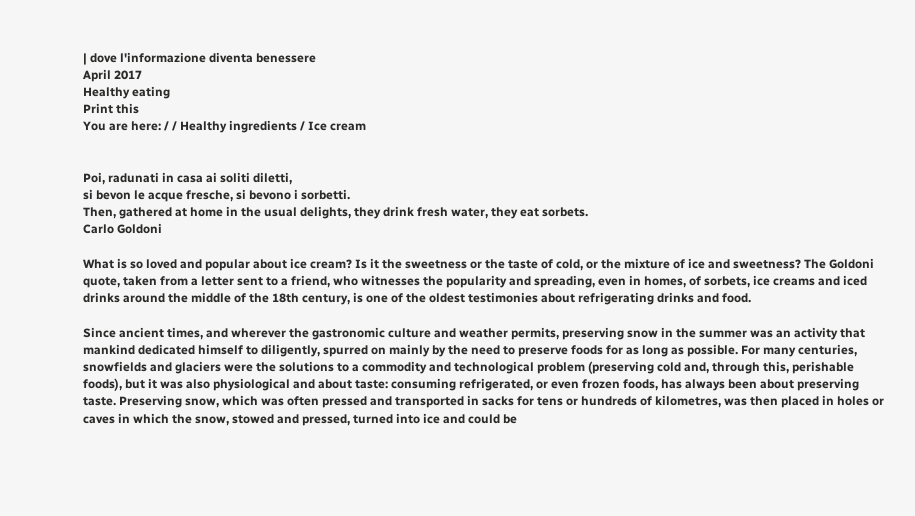| dove l'informazione diventa benessere
April 2017
Healthy eating
Print this
You are here: / / Healthy ingredients / Ice cream


Poi, radunati in casa ai soliti diletti,
si bevon le acque fresche, si bevono i sorbetti.
Then, gathered at home in the usual delights, they drink fresh water, they eat sorbets.
Carlo Goldoni

What is so loved and popular about ice cream? Is it the sweetness or the taste of cold, or the mixture of ice and sweetness? The Goldoni quote, taken from a letter sent to a friend, who witnesses the popularity and spreading, even in homes, of sorbets, ice creams and iced drinks around the middle of the 18th century, is one of the oldest testimonies about refrigerating drinks and food.

Since ancient times, and wherever the gastronomic culture and weather permits, preserving snow in the summer was an activity that mankind dedicated himself to diligently, spurred on mainly by the need to preserve foods for as long as possible. For many centuries, snowfields and glaciers were the solutions to a commodity and technological problem (preserving cold and, through this, perishable foods), but it was also physiological and about taste: consuming refrigerated, or even frozen foods, has always been about preserving taste. Preserving snow, which was often pressed and transported in sacks for tens or hundreds of kilometres, was then placed in holes or caves in which the snow, stowed and pressed, turned into ice and could be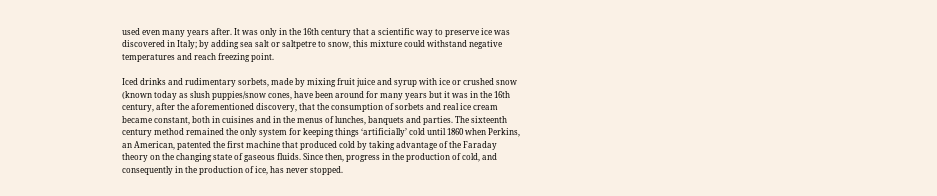used even many years after. It was only in the 16th century that a scientific way to preserve ice was discovered in Italy; by adding sea salt or saltpetre to snow, this mixture could withstand negative temperatures and reach freezing point.

Iced drinks and rudimentary sorbets, made by mixing fruit juice and syrup with ice or crushed snow (known today as slush puppies/snow cones, have been around for many years but it was in the 16th century, after the aforementioned discovery, that the consumption of sorbets and real ice cream became constant, both in cuisines and in the menus of lunches, banquets and parties. The sixteenth century method remained the only system for keeping things ‘artificially’ cold until 1860 when Perkins, an American, patented the first machine that produced cold by taking advantage of the Faraday theory on the changing state of gaseous fluids. Since then, progress in the production of cold, and consequently in the production of ice, has never stopped.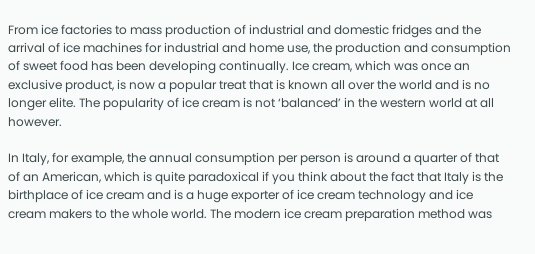From ice factories to mass production of industrial and domestic fridges and the arrival of ice machines for industrial and home use, the production and consumption of sweet food has been developing continually. Ice cream, which was once an exclusive product, is now a popular treat that is known all over the world and is no longer elite. The popularity of ice cream is not ‘balanced’ in the western world at all however.

In Italy, for example, the annual consumption per person is around a quarter of that of an American, which is quite paradoxical if you think about the fact that Italy is the birthplace of ice cream and is a huge exporter of ice cream technology and ice cream makers to the whole world. The modern ice cream preparation method was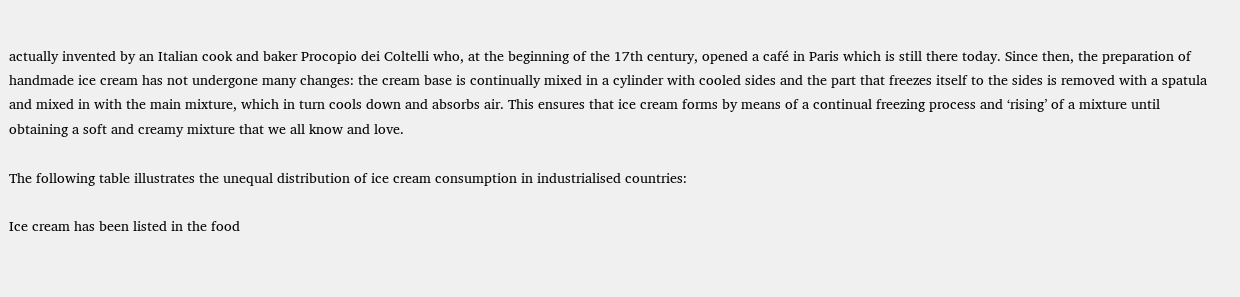actually invented by an Italian cook and baker Procopio dei Coltelli who, at the beginning of the 17th century, opened a café in Paris which is still there today. Since then, the preparation of handmade ice cream has not undergone many changes: the cream base is continually mixed in a cylinder with cooled sides and the part that freezes itself to the sides is removed with a spatula and mixed in with the main mixture, which in turn cools down and absorbs air. This ensures that ice cream forms by means of a continual freezing process and ‘rising’ of a mixture until obtaining a soft and creamy mixture that we all know and love.

The following table illustrates the unequal distribution of ice cream consumption in industrialised countries:

Ice cream has been listed in the food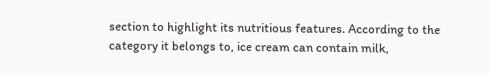section to highlight its nutritious features. According to the category it belongs to, ice cream can contain milk,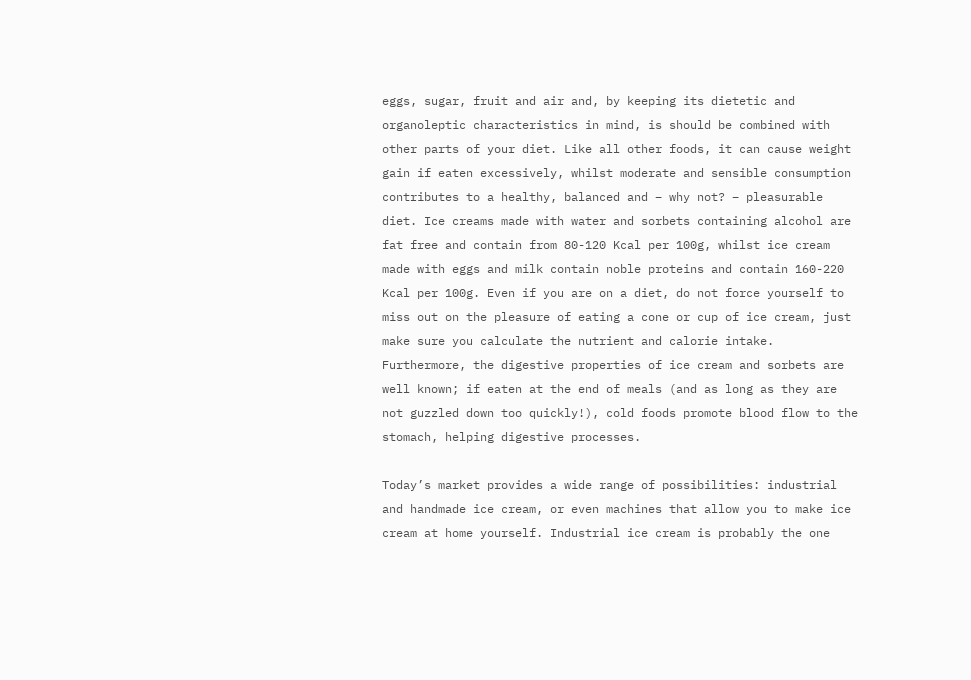eggs, sugar, fruit and air and, by keeping its dietetic and organoleptic characteristics in mind, is should be combined with other parts of your diet. Like all other foods, it can cause weight gain if eaten excessively, whilst moderate and sensible consumption contributes to a healthy, balanced and – why not? – pleasurable diet. Ice creams made with water and sorbets containing alcohol are fat free and contain from 80-120 Kcal per 100g, whilst ice cream made with eggs and milk contain noble proteins and contain 160-220 Kcal per 100g. Even if you are on a diet, do not force yourself to miss out on the pleasure of eating a cone or cup of ice cream, just make sure you calculate the nutrient and calorie intake. Furthermore, the digestive properties of ice cream and sorbets are well known; if eaten at the end of meals (and as long as they are not guzzled down too quickly!), cold foods promote blood flow to the stomach, helping digestive processes.

Today’s market provides a wide range of possibilities: industrial and handmade ice cream, or even machines that allow you to make ice cream at home yourself. Industrial ice cream is probably the one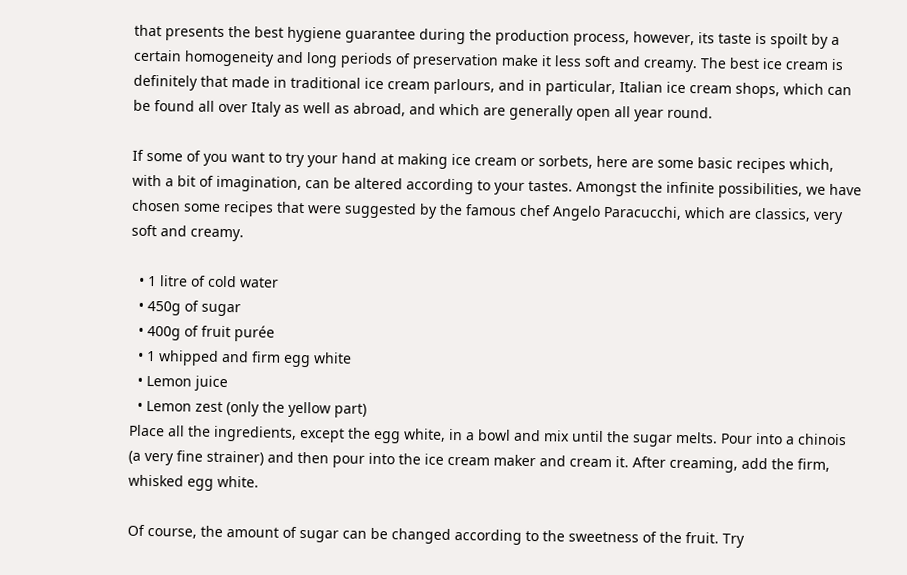that presents the best hygiene guarantee during the production process, however, its taste is spoilt by a certain homogeneity and long periods of preservation make it less soft and creamy. The best ice cream is definitely that made in traditional ice cream parlours, and in particular, Italian ice cream shops, which can be found all over Italy as well as abroad, and which are generally open all year round.

If some of you want to try your hand at making ice cream or sorbets, here are some basic recipes which, with a bit of imagination, can be altered according to your tastes. Amongst the infinite possibilities, we have chosen some recipes that were suggested by the famous chef Angelo Paracucchi, which are classics, very soft and creamy.

  • 1 litre of cold water
  • 450g of sugar
  • 400g of fruit purée
  • 1 whipped and firm egg white
  • Lemon juice
  • Lemon zest (only the yellow part)
Place all the ingredients, except the egg white, in a bowl and mix until the sugar melts. Pour into a chinois (a very fine strainer) and then pour into the ice cream maker and cream it. After creaming, add the firm, whisked egg white.

Of course, the amount of sugar can be changed according to the sweetness of the fruit. Try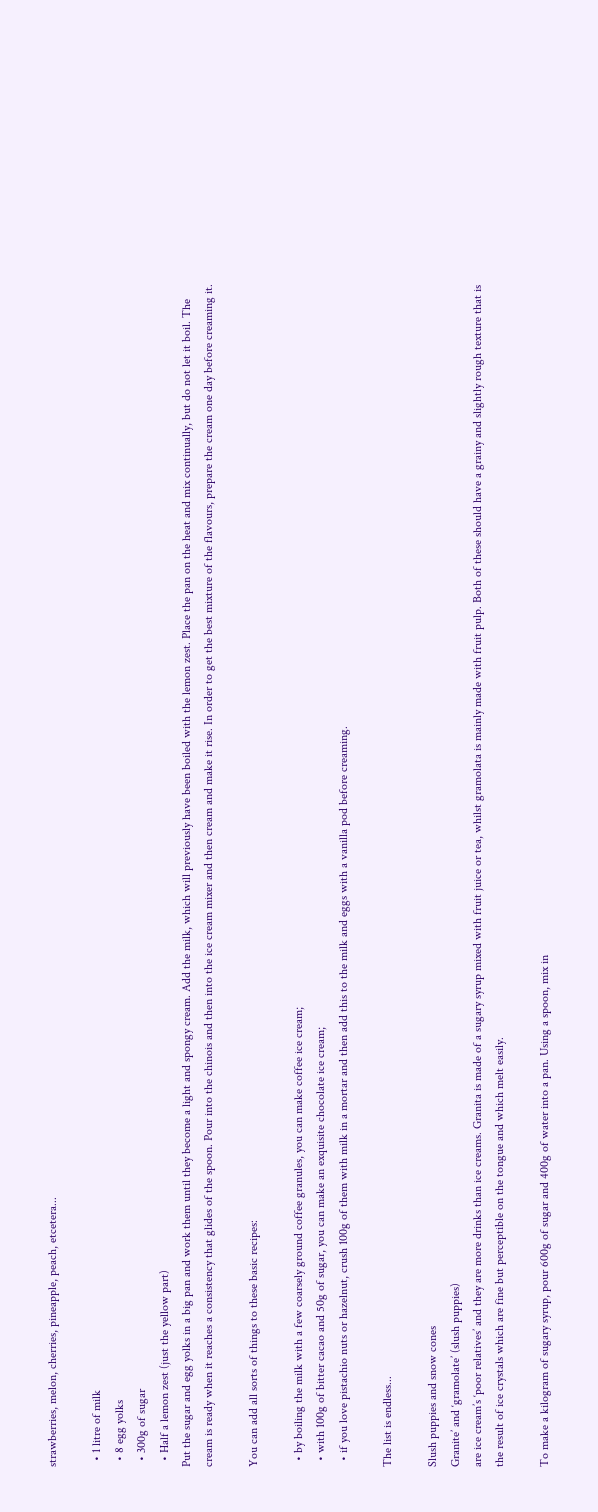strawberries, melon, cherries, pineapple, peach, etcetera...

  • 1 litre of milk
  • 8 egg yolks
  • 300g of sugar
  • Half a lemon zest (just the yellow part)
Put the sugar and egg yolks in a big pan and work them until they become a light and spongy cream. Add the milk, which will previously have been boiled with the lemon zest. Place the pan on the heat and mix continually, but do not let it boil. The cream is ready when it reaches a consistency that glides of the spoon. Pour into the chinois and then into the ice cream mixer and then cream and make it rise. In order to get the best mixture of the flavours, prepare the cream one day before creaming it.

You can add all sorts of things to these basic recipes:

  • by boiling the milk with a few coarsely ground coffee granules, you can make coffee ice cream;
  • with 100g of bitter cacao and 50g of sugar, you can make an exquisite chocolate ice cream;
  • if you love pistachio nuts or hazelnut, crush 100g of them with milk in a mortar and then add this to the milk and eggs with a vanilla pod before creaming.

The list is endless...

Slush puppies and snow cones
Granite’ and ‘gramolate’ (slush puppies)
are ice cream’s ‘poor relatives’ and they are more drinks than ice creams. Granita is made of a sugary syrup mixed with fruit juice or tea, whilst gramolata is mainly made with fruit pulp. Both of these should have a grainy and slightly rough texture that is the result of ice crystals which are fine but perceptible on the tongue and which melt easily.

To make a kilogram of sugary syrup, pour 600g of sugar and 400g of water into a pan. Using a spoon, mix in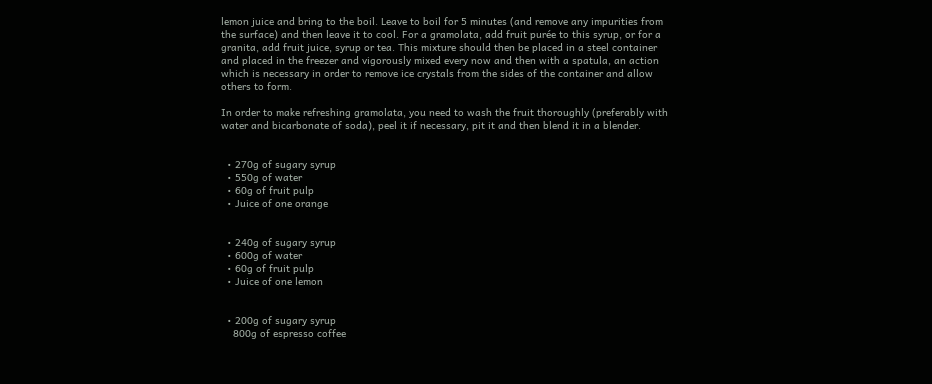lemon juice and bring to the boil. Leave to boil for 5 minutes (and remove any impurities from the surface) and then leave it to cool. For a gramolata, add fruit purée to this syrup, or for a granita, add fruit juice, syrup or tea. This mixture should then be placed in a steel container and placed in the freezer and vigorously mixed every now and then with a spatula, an action which is necessary in order to remove ice crystals from the sides of the container and allow others to form.

In order to make refreshing gramolata, you need to wash the fruit thoroughly (preferably with water and bicarbonate of soda), peel it if necessary, pit it and then blend it in a blender.


  • 270g of sugary syrup
  • 550g of water
  • 60g of fruit pulp
  • Juice of one orange


  • 240g of sugary syrup
  • 600g of water
  • 60g of fruit pulp
  • Juice of one lemon


  • 200g of sugary syrup
    800g of espresso coffee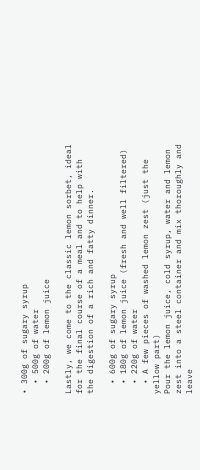• 300g of sugary syrup
  • 500g of water
  • 200g of lemon juice

Lastly, we come to the classic lemon sorbet, ideal for the final course of a meal and to help with the digestion of a rich and fatty dinner.

  • 600g of sugary syrup
  • 180g of lemon juice (fresh and well filtered)
  • 220g of water
  • A few pieces of washed lemon zest (just the yellow part)
Pour the lemon juice, cold syrup, water and lemon zest into a steel container and mix thoroughly and leave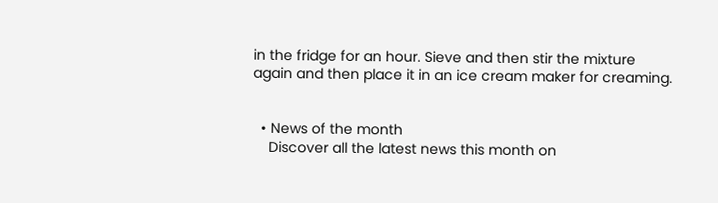in the fridge for an hour. Sieve and then stir the mixture again and then place it in an ice cream maker for creaming.


  • News of the month
    Discover all the latest news this month on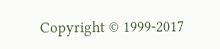Copyright © 1999-2017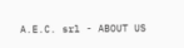A.E.C. srl - ABOUT US